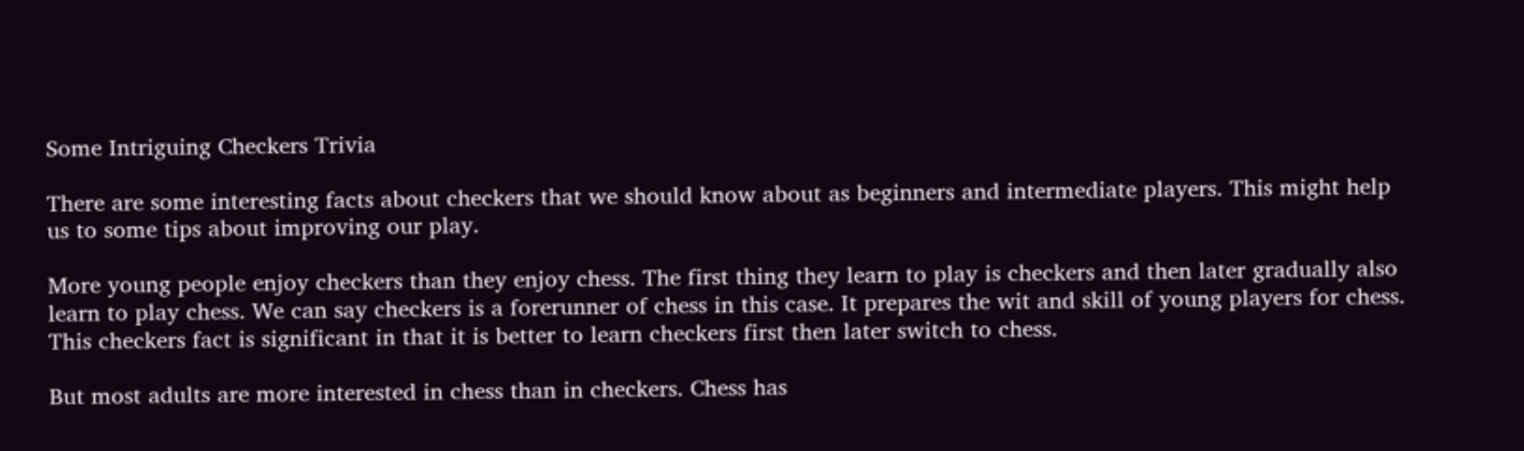Some Intriguing Checkers Trivia

There are some interesting facts about checkers that we should know about as beginners and intermediate players. This might help us to some tips about improving our play.

More young people enjoy checkers than they enjoy chess. The first thing they learn to play is checkers and then later gradually also learn to play chess. We can say checkers is a forerunner of chess in this case. It prepares the wit and skill of young players for chess. This checkers fact is significant in that it is better to learn checkers first then later switch to chess.

But most adults are more interested in chess than in checkers. Chess has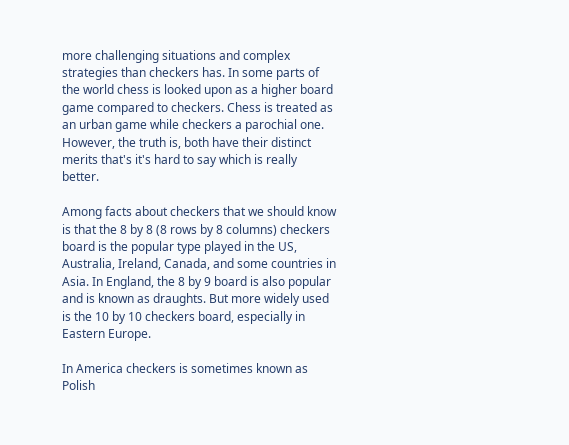more challenging situations and complex strategies than checkers has. In some parts of the world chess is looked upon as a higher board game compared to checkers. Chess is treated as an urban game while checkers a parochial one. However, the truth is, both have their distinct merits that's it's hard to say which is really better.

Among facts about checkers that we should know is that the 8 by 8 (8 rows by 8 columns) checkers board is the popular type played in the US, Australia, Ireland, Canada, and some countries in Asia. In England, the 8 by 9 board is also popular and is known as draughts. But more widely used is the 10 by 10 checkers board, especially in Eastern Europe.

In America checkers is sometimes known as Polish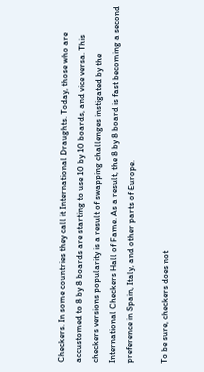Checkers. In some countries they call it International Draughts. Today, those who are accustomed to 8 by 8 boards are starting to use 10 by 10 boards, and vice versa. This checkers versions popularity is a result of swapping challenges instigated by the International Checkers Hall of Fame. As a result, the 8 by 8 board is fast becoming a second preference in Spain, Italy, and other parts of Europe.

To be sure, checkers does not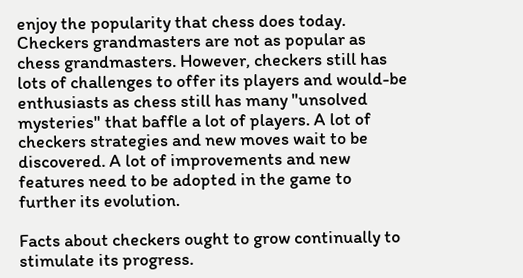enjoy the popularity that chess does today. Checkers grandmasters are not as popular as chess grandmasters. However, checkers still has lots of challenges to offer its players and would-be enthusiasts as chess still has many "unsolved mysteries" that baffle a lot of players. A lot of checkers strategies and new moves wait to be discovered. A lot of improvements and new features need to be adopted in the game to further its evolution.

Facts about checkers ought to grow continually to stimulate its progress.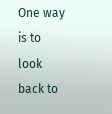One way is to look back to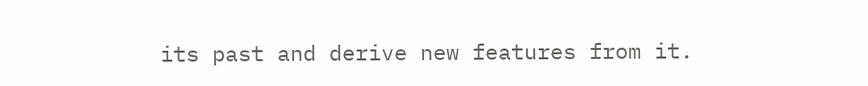its past and derive new features from it.